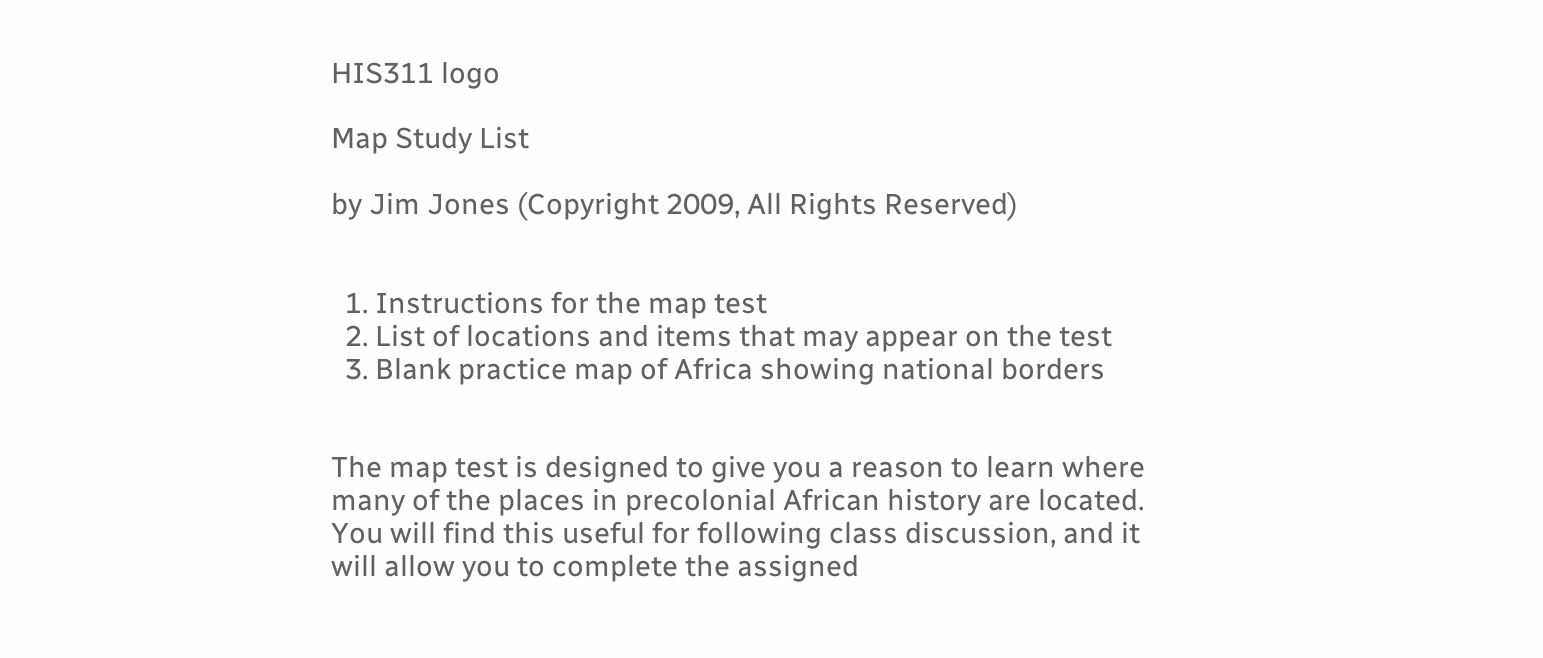HIS311 logo

Map Study List

by Jim Jones (Copyright 2009, All Rights Reserved)


  1. Instructions for the map test
  2. List of locations and items that may appear on the test
  3. Blank practice map of Africa showing national borders


The map test is designed to give you a reason to learn where many of the places in precolonial African history are located. You will find this useful for following class discussion, and it will allow you to complete the assigned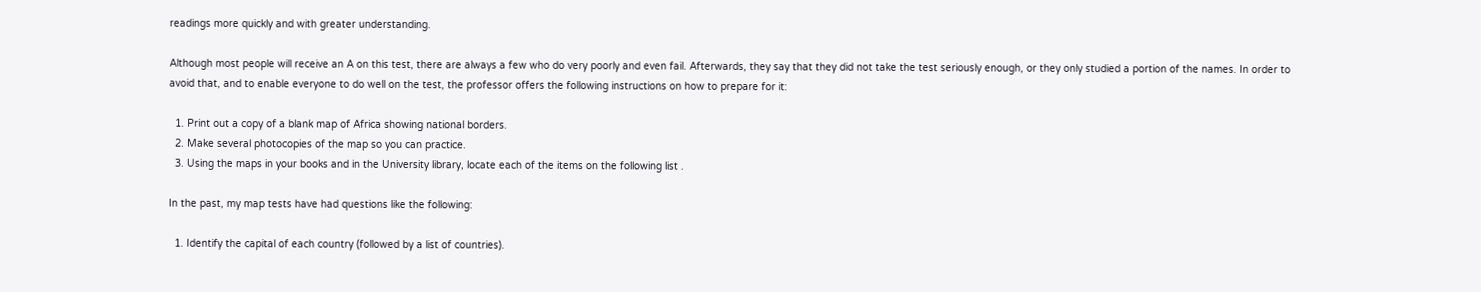readings more quickly and with greater understanding.

Although most people will receive an A on this test, there are always a few who do very poorly and even fail. Afterwards, they say that they did not take the test seriously enough, or they only studied a portion of the names. In order to avoid that, and to enable everyone to do well on the test, the professor offers the following instructions on how to prepare for it:

  1. Print out a copy of a blank map of Africa showing national borders.
  2. Make several photocopies of the map so you can practice.
  3. Using the maps in your books and in the University library, locate each of the items on the following list .

In the past, my map tests have had questions like the following:

  1. Identify the capital of each country (followed by a list of countries).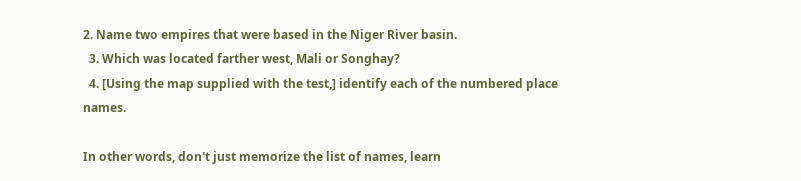2. Name two empires that were based in the Niger River basin.
  3. Which was located farther west, Mali or Songhay?
  4. [Using the map supplied with the test,] identify each of the numbered place names.

In other words, don't just memorize the list of names, learn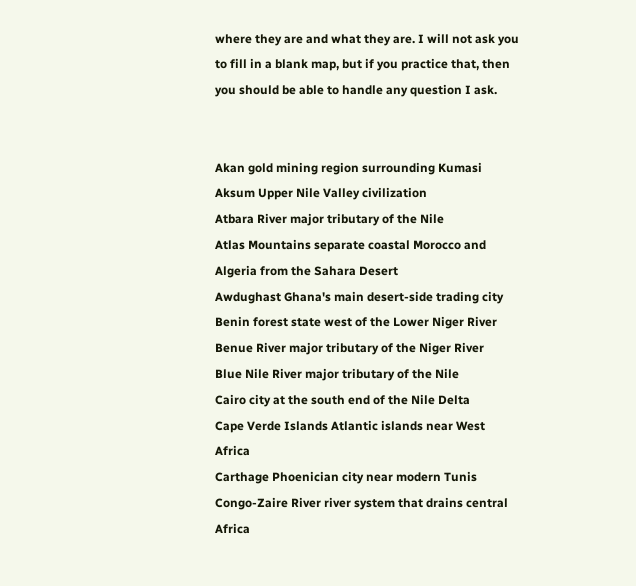where they are and what they are. I will not ask you to fill in a blank map, but if you practice that, then you should be able to handle any question I ask.


Akan gold mining region surrounding Kumasi
Aksum Upper Nile Valley civilization
Atbara River major tributary of the Nile
Atlas Mountains separate coastal Morocco and Algeria from the Sahara Desert
Awdughast Ghana's main desert-side trading city
Benin forest state west of the Lower Niger River
Benue River major tributary of the Niger River
Blue Nile River major tributary of the Nile
Cairo city at the south end of the Nile Delta
Cape Verde Islands Atlantic islands near West Africa
Carthage Phoenician city near modern Tunis
Congo-Zaire River river system that drains central Africa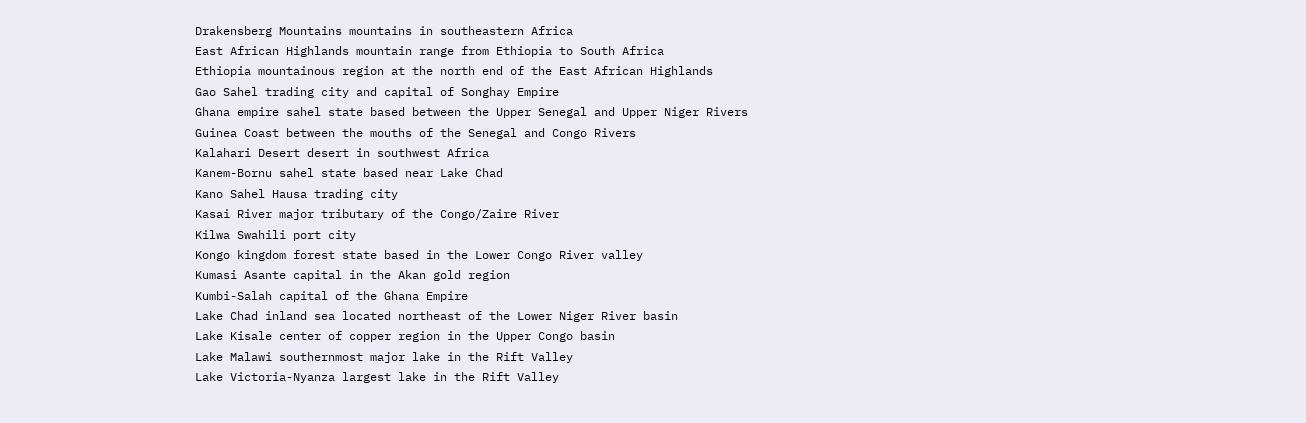Drakensberg Mountains mountains in southeastern Africa
East African Highlands mountain range from Ethiopia to South Africa
Ethiopia mountainous region at the north end of the East African Highlands
Gao Sahel trading city and capital of Songhay Empire
Ghana empire sahel state based between the Upper Senegal and Upper Niger Rivers
Guinea Coast between the mouths of the Senegal and Congo Rivers
Kalahari Desert desert in southwest Africa
Kanem-Bornu sahel state based near Lake Chad
Kano Sahel Hausa trading city
Kasai River major tributary of the Congo/Zaire River
Kilwa Swahili port city
Kongo kingdom forest state based in the Lower Congo River valley
Kumasi Asante capital in the Akan gold region
Kumbi-Salah capital of the Ghana Empire
Lake Chad inland sea located northeast of the Lower Niger River basin
Lake Kisale center of copper region in the Upper Congo basin
Lake Malawi southernmost major lake in the Rift Valley
Lake Victoria-Nyanza largest lake in the Rift Valley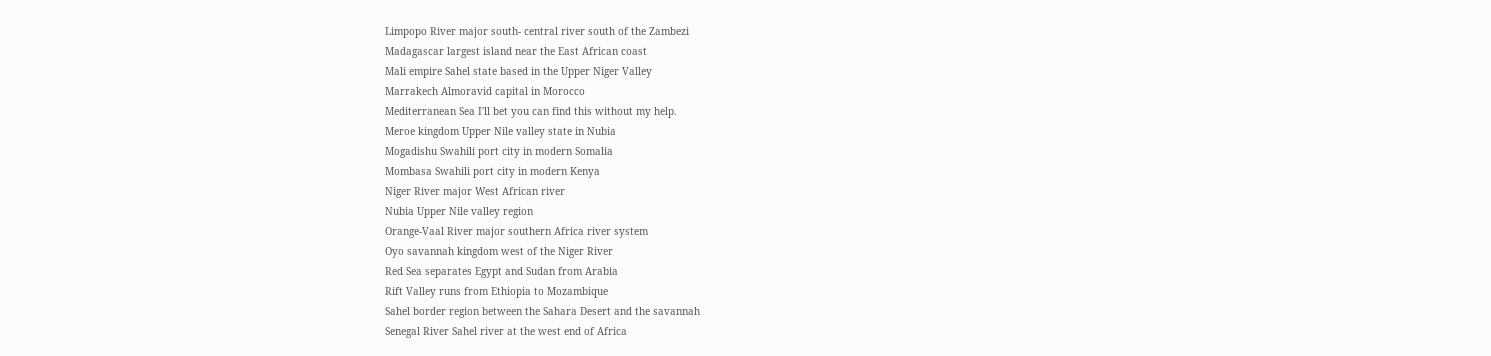Limpopo River major south- central river south of the Zambezi
Madagascar largest island near the East African coast
Mali empire Sahel state based in the Upper Niger Valley
Marrakech Almoravid capital in Morocco
Mediterranean Sea I'll bet you can find this without my help.
Meroe kingdom Upper Nile valley state in Nubia
Mogadishu Swahili port city in modern Somalia
Mombasa Swahili port city in modern Kenya
Niger River major West African river
Nubia Upper Nile valley region
Orange-Vaal River major southern Africa river system
Oyo savannah kingdom west of the Niger River
Red Sea separates Egypt and Sudan from Arabia
Rift Valley runs from Ethiopia to Mozambique
Sahel border region between the Sahara Desert and the savannah
Senegal River Sahel river at the west end of Africa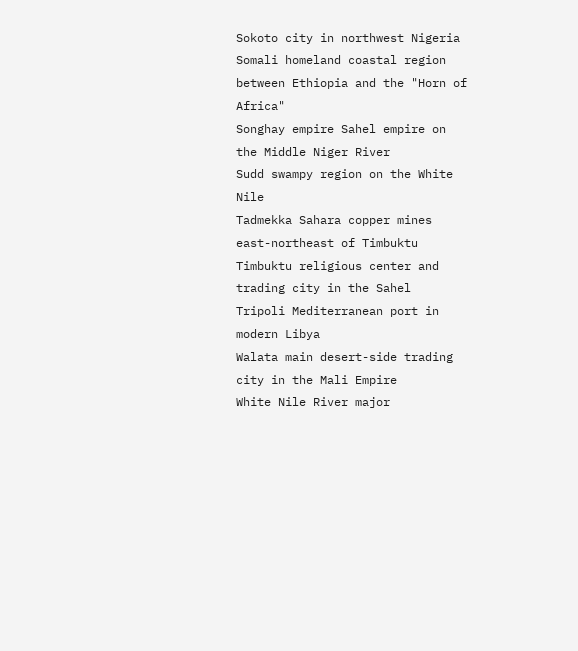Sokoto city in northwest Nigeria
Somali homeland coastal region between Ethiopia and the "Horn of Africa"
Songhay empire Sahel empire on the Middle Niger River
Sudd swampy region on the White Nile
Tadmekka Sahara copper mines east-northeast of Timbuktu
Timbuktu religious center and trading city in the Sahel
Tripoli Mediterranean port in modern Libya
Walata main desert-side trading city in the Mali Empire
White Nile River major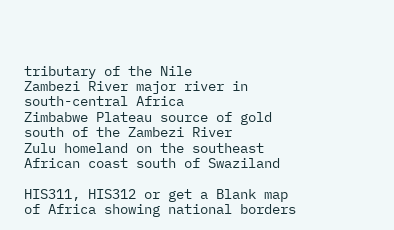tributary of the Nile
Zambezi River major river in south-central Africa
Zimbabwe Plateau source of gold south of the Zambezi River
Zulu homeland on the southeast African coast south of Swaziland

HIS311, HIS312 or get a Blank map of Africa showing national borders